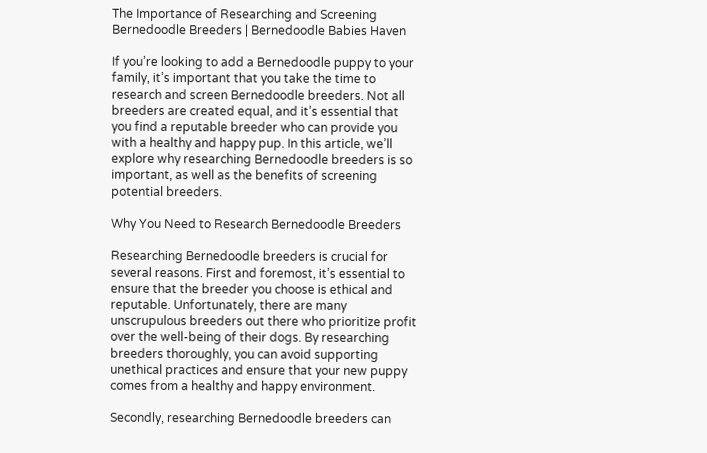The Importance of Researching and Screening Bernedoodle Breeders | Bernedoodle Babies Haven

If you’re looking to add a Bernedoodle puppy to your family, it’s important that you take the time to research and screen Bernedoodle breeders. Not all breeders are created equal, and it’s essential that you find a reputable breeder who can provide you with a healthy and happy pup. In this article, we’ll explore why researching Bernedoodle breeders is so important, as well as the benefits of screening potential breeders.

Why You Need to Research Bernedoodle Breeders

Researching Bernedoodle breeders is crucial for several reasons. First and foremost, it’s essential to ensure that the breeder you choose is ethical and reputable. Unfortunately, there are many unscrupulous breeders out there who prioritize profit over the well-being of their dogs. By researching breeders thoroughly, you can avoid supporting unethical practices and ensure that your new puppy comes from a healthy and happy environment.

Secondly, researching Bernedoodle breeders can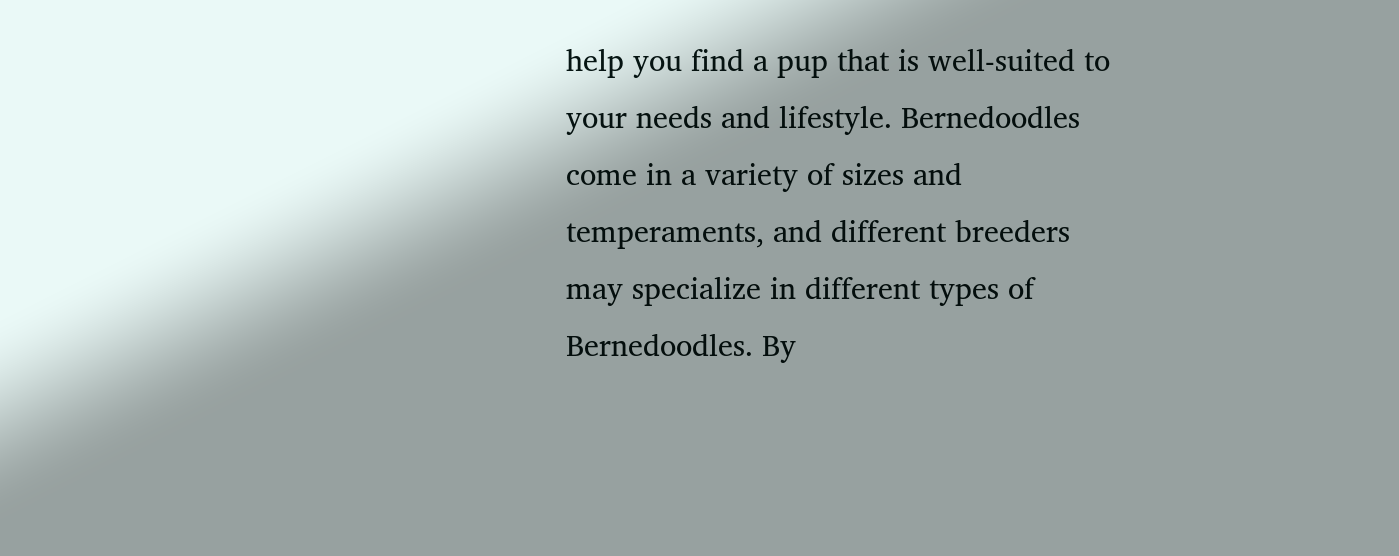help you find a pup that is well-suited to your needs and lifestyle. Bernedoodles come in a variety of sizes and temperaments, and different breeders may specialize in different types of Bernedoodles. By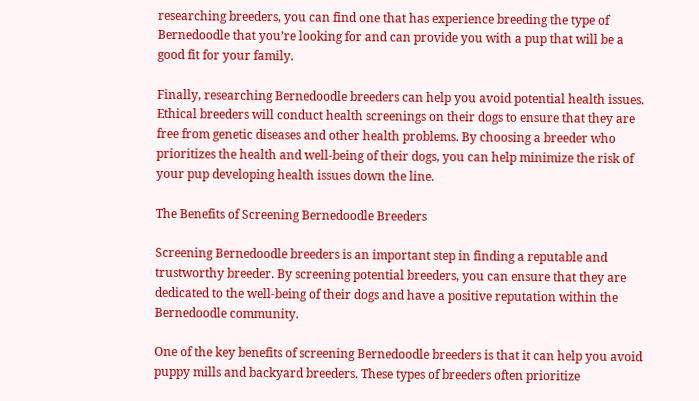researching breeders, you can find one that has experience breeding the type of Bernedoodle that you’re looking for and can provide you with a pup that will be a good fit for your family.

Finally, researching Bernedoodle breeders can help you avoid potential health issues. Ethical breeders will conduct health screenings on their dogs to ensure that they are free from genetic diseases and other health problems. By choosing a breeder who prioritizes the health and well-being of their dogs, you can help minimize the risk of your pup developing health issues down the line.

The Benefits of Screening Bernedoodle Breeders

Screening Bernedoodle breeders is an important step in finding a reputable and trustworthy breeder. By screening potential breeders, you can ensure that they are dedicated to the well-being of their dogs and have a positive reputation within the Bernedoodle community.

One of the key benefits of screening Bernedoodle breeders is that it can help you avoid puppy mills and backyard breeders. These types of breeders often prioritize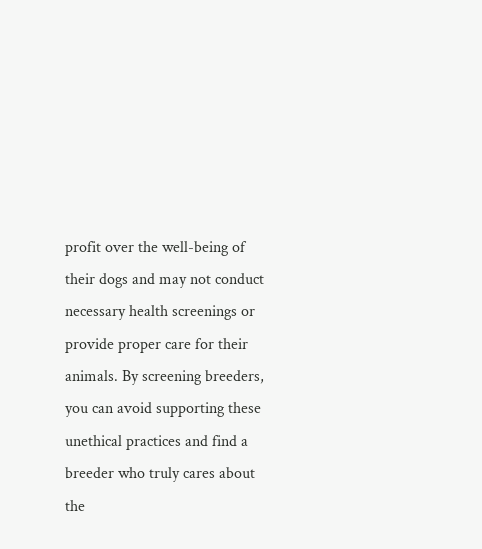profit over the well-being of their dogs and may not conduct necessary health screenings or provide proper care for their animals. By screening breeders, you can avoid supporting these unethical practices and find a breeder who truly cares about the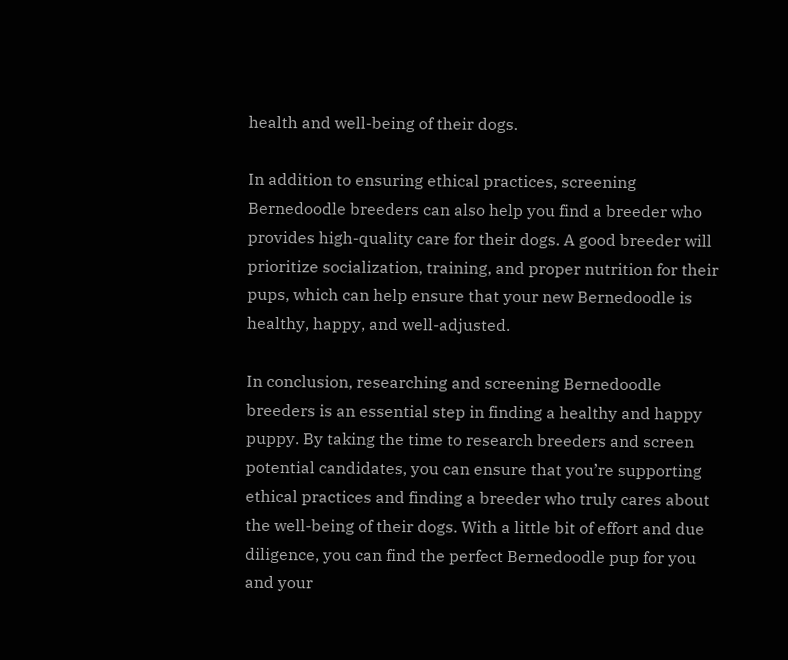health and well-being of their dogs.

In addition to ensuring ethical practices, screening Bernedoodle breeders can also help you find a breeder who provides high-quality care for their dogs. A good breeder will prioritize socialization, training, and proper nutrition for their pups, which can help ensure that your new Bernedoodle is healthy, happy, and well-adjusted.

In conclusion, researching and screening Bernedoodle breeders is an essential step in finding a healthy and happy puppy. By taking the time to research breeders and screen potential candidates, you can ensure that you’re supporting ethical practices and finding a breeder who truly cares about the well-being of their dogs. With a little bit of effort and due diligence, you can find the perfect Bernedoodle pup for you and your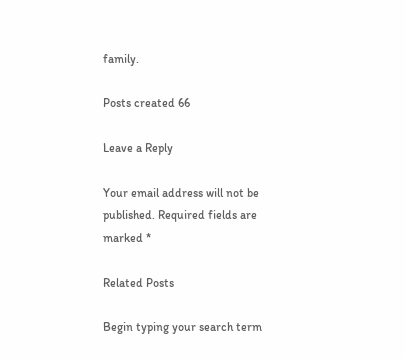family.

Posts created 66

Leave a Reply

Your email address will not be published. Required fields are marked *

Related Posts

Begin typing your search term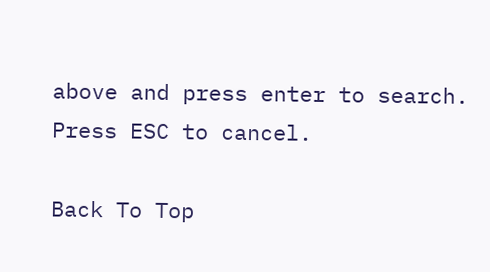above and press enter to search. Press ESC to cancel.

Back To Top